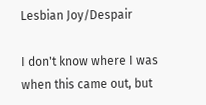Lesbian Joy/Despair

I don't know where I was when this came out, but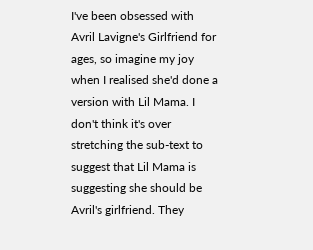I've been obsessed with Avril Lavigne's Girlfriend for ages, so imagine my joy when I realised she'd done a version with Lil Mama. I don't think it's over stretching the sub-text to suggest that Lil Mama is suggesting she should be Avril's girlfriend. They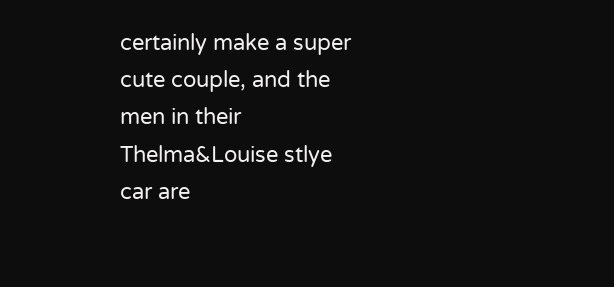certainly make a super cute couple, and the men in their Thelma&Louise stlye car are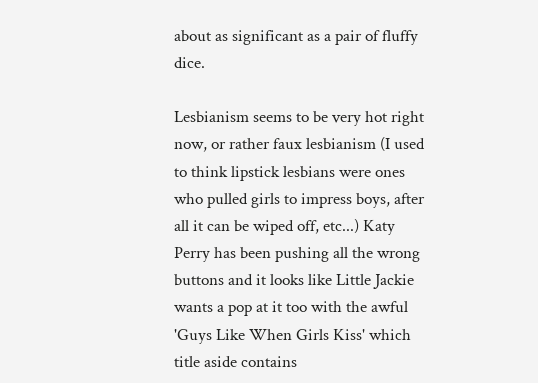about as significant as a pair of fluffy dice.

Lesbianism seems to be very hot right now, or rather faux lesbianism (I used to think lipstick lesbians were ones who pulled girls to impress boys, after all it can be wiped off, etc...) Katy Perry has been pushing all the wrong buttons and it looks like Little Jackie wants a pop at it too with the awful 'Guys Like When Girls Kiss' which title aside contains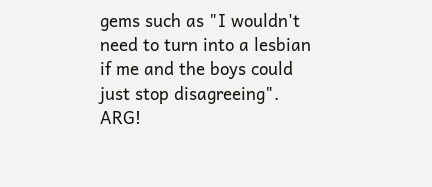gems such as "I wouldn't need to turn into a lesbian if me and the boys could just stop disagreeing". ARG!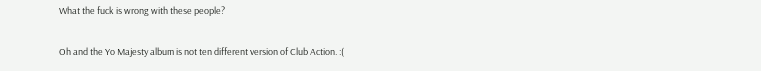What the fuck is wrong with these people?

Oh and the Yo Majesty album is not ten different version of Club Action. :(